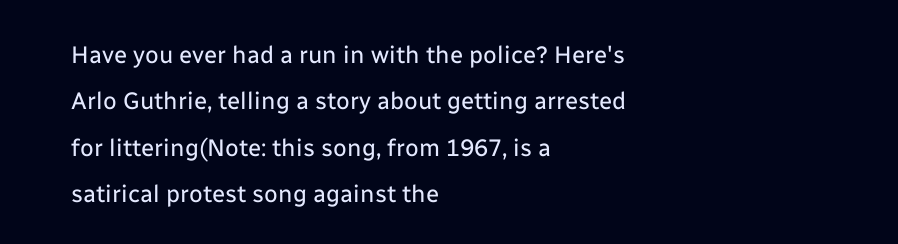Have you ever had a run in with the police? Here's Arlo Guthrie, telling a story about getting arrested for littering(Note: this song, from 1967, is a satirical protest song against the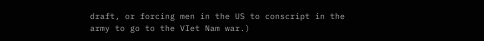draft, or forcing men in the US to conscript in the army to go to the VIet Nam war.)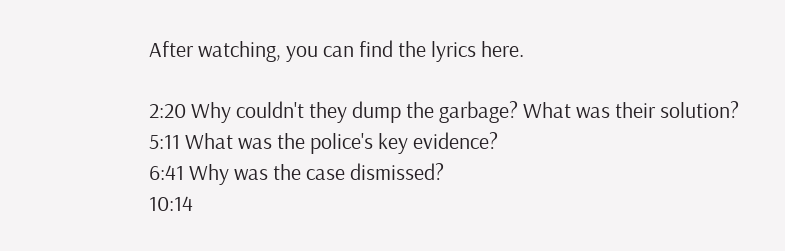After watching, you can find the lyrics here.

2:20 Why couldn't they dump the garbage? What was their solution?
5:11 What was the police's key evidence?
6:41 Why was the case dismissed?
10:14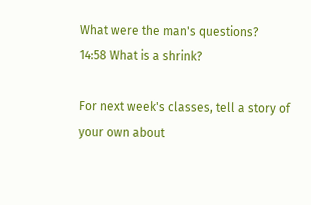What were the man's questions?
14:58 What is a shrink?

For next week's classes, tell a story of your own about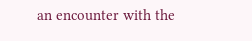an encounter with the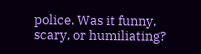police. Was it funny, scary, or humiliating?